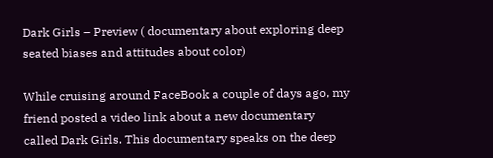Dark Girls – Preview ( documentary about exploring deep seated biases and attitudes about color)

While cruising around FaceBook a couple of days ago, my friend posted a video link about a new documentary called Dark Girls. This documentary speaks on the deep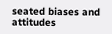seated biases and attitudes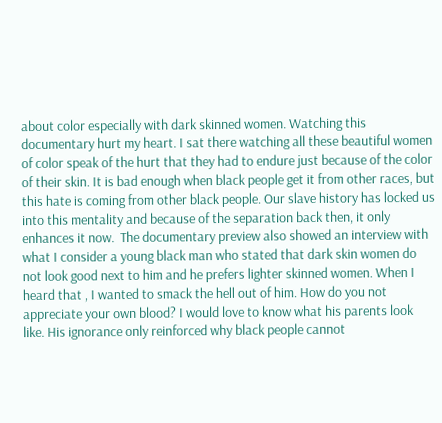about color especially with dark skinned women. Watching this documentary hurt my heart. I sat there watching all these beautiful women of color speak of the hurt that they had to endure just because of the color of their skin. It is bad enough when black people get it from other races, but this hate is coming from other black people. Our slave history has locked us into this mentality and because of the separation back then, it only enhances it now.  The documentary preview also showed an interview with what I consider a young black man who stated that dark skin women do not look good next to him and he prefers lighter skinned women. When I heard that , I wanted to smack the hell out of him. How do you not appreciate your own blood? I would love to know what his parents look like. His ignorance only reinforced why black people cannot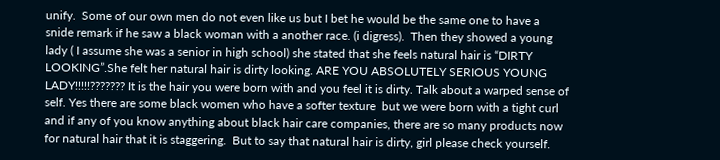unify.  Some of our own men do not even like us but I bet he would be the same one to have a snide remark if he saw a black woman with a another race. (i digress).  Then they showed a young lady ( I assume she was a senior in high school) she stated that she feels natural hair is “DIRTY LOOKING”.She felt her natural hair is dirty looking. ARE YOU ABSOLUTELY SERIOUS YOUNG LADY!!!!!??????? It is the hair you were born with and you feel it is dirty. Talk about a warped sense of self. Yes there are some black women who have a softer texture  but we were born with a tight curl and if any of you know anything about black hair care companies, there are so many products now for natural hair that it is staggering.  But to say that natural hair is dirty, girl please check yourself.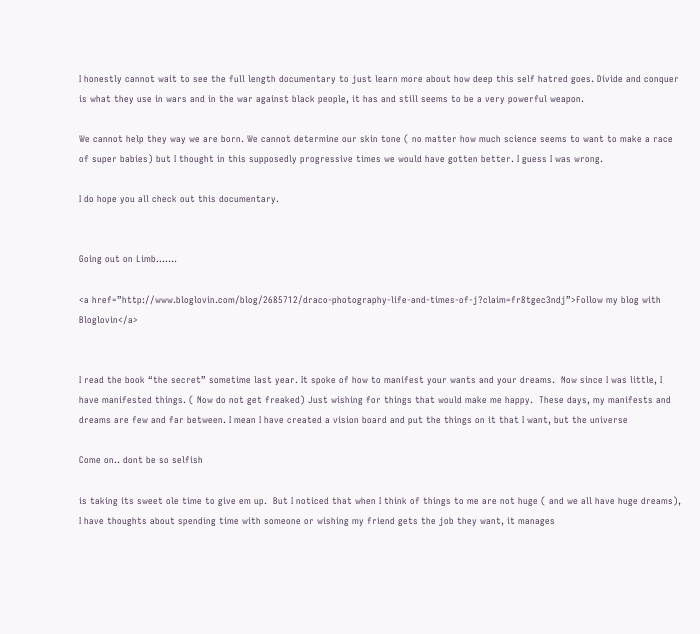I honestly cannot wait to see the full length documentary to just learn more about how deep this self hatred goes. Divide and conquer is what they use in wars and in the war against black people, it has and still seems to be a very powerful weapon.

We cannot help they way we are born. We cannot determine our skin tone ( no matter how much science seems to want to make a race of super babies) but I thought in this supposedly progressive times we would have gotten better. I guess I was wrong.

I do hope you all check out this documentary.


Going out on Limb…….

<a href=”http://www.bloglovin.com/blog/2685712/draco-photography-life-and-times-of-j?claim=fr8tgec3ndj”>Follow my blog with Bloglovin</a>


I read the book “the secret” sometime last year. It spoke of how to manifest your wants and your dreams.  Now since I was little, I have manifested things. ( Now do not get freaked) Just wishing for things that would make me happy.  These days, my manifests and dreams are few and far between. I mean I have created a vision board and put the things on it that I want, but the universe

Come on.. dont be so selfish

is taking its sweet ole time to give em up.  But I noticed that when I think of things to me are not huge ( and we all have huge dreams), I have thoughts about spending time with someone or wishing my friend gets the job they want, it manages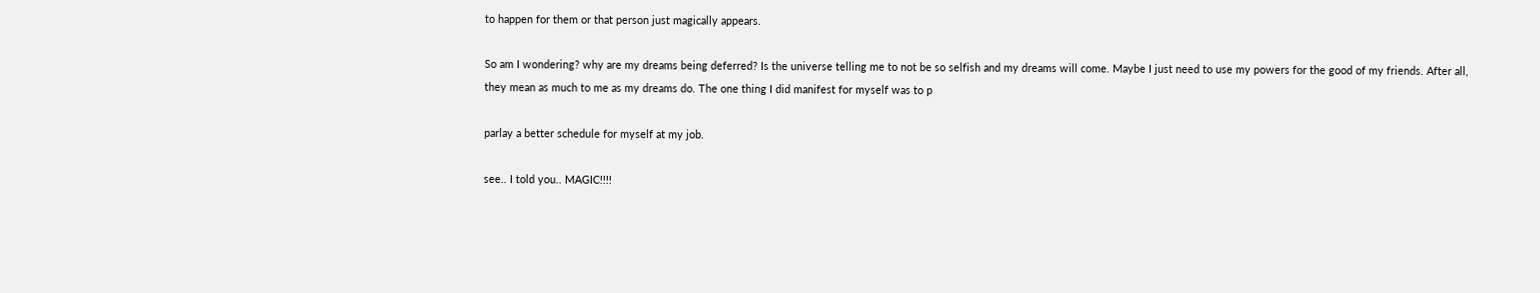to happen for them or that person just magically appears.

So am I wondering? why are my dreams being deferred? Is the universe telling me to not be so selfish and my dreams will come. Maybe I just need to use my powers for the good of my friends. After all, they mean as much to me as my dreams do. The one thing I did manifest for myself was to p

parlay a better schedule for myself at my job.

see.. I told you.. MAGIC!!!!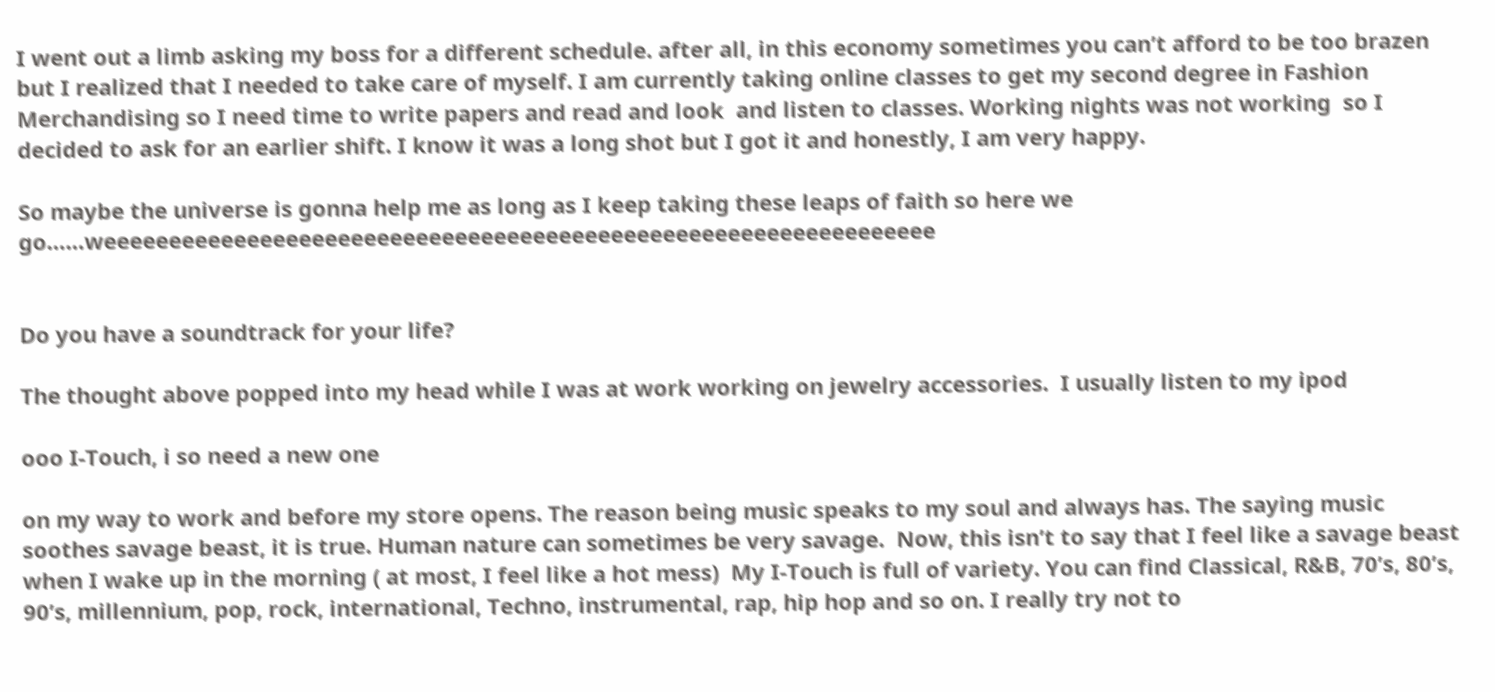I went out a limb asking my boss for a different schedule. after all, in this economy sometimes you can’t afford to be too brazen but I realized that I needed to take care of myself. I am currently taking online classes to get my second degree in Fashion Merchandising so I need time to write papers and read and look  and listen to classes. Working nights was not working  so I decided to ask for an earlier shift. I know it was a long shot but I got it and honestly, I am very happy.

So maybe the universe is gonna help me as long as I keep taking these leaps of faith so here we go……weeeeeeeeeeeeeeeeeeeeeeeeeeeeeeeeeeeeeeeeeeeeeeeeeeeeeeeeeeeeeeee


Do you have a soundtrack for your life?

The thought above popped into my head while I was at work working on jewelry accessories.  I usually listen to my ipod

ooo I-Touch, i so need a new one

on my way to work and before my store opens. The reason being music speaks to my soul and always has. The saying music soothes savage beast, it is true. Human nature can sometimes be very savage.  Now, this isn’t to say that I feel like a savage beast when I wake up in the morning ( at most, I feel like a hot mess)  My I-Touch is full of variety. You can find Classical, R&B, 70’s, 80’s, 90’s, millennium, pop, rock, international, Techno, instrumental, rap, hip hop and so on. I really try not to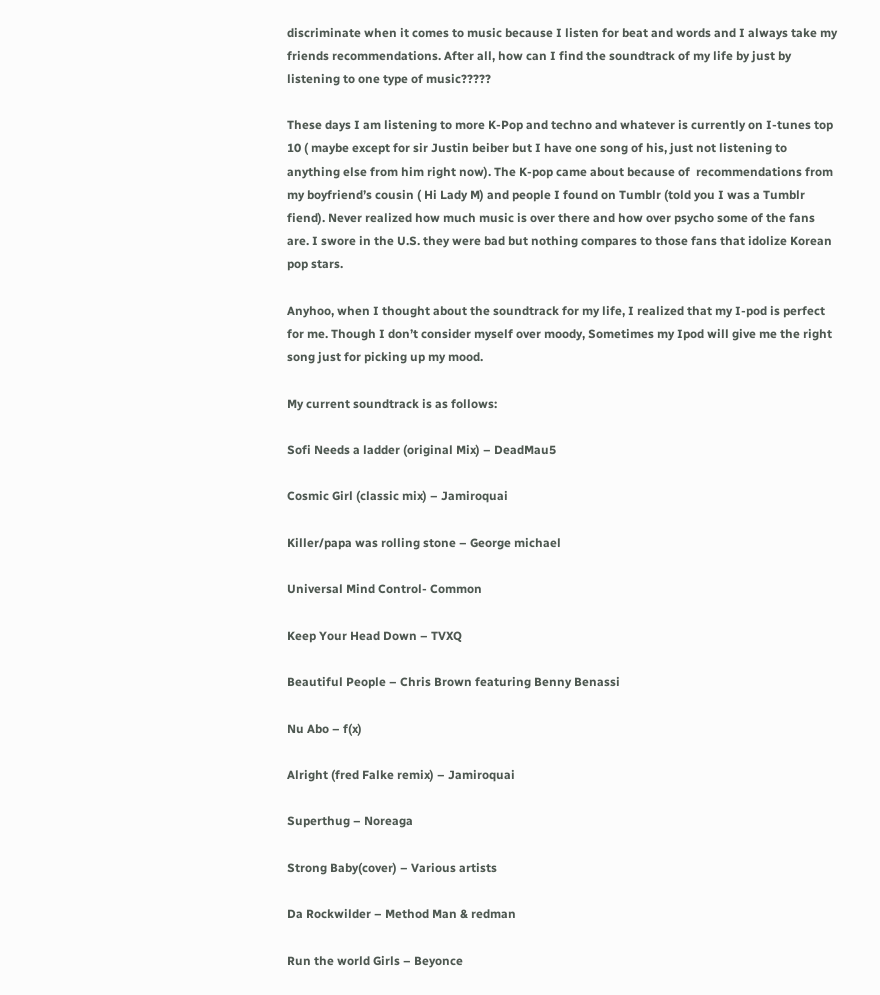discriminate when it comes to music because I listen for beat and words and I always take my friends recommendations. After all, how can I find the soundtrack of my life by just by listening to one type of music?????

These days I am listening to more K-Pop and techno and whatever is currently on I-tunes top 10 ( maybe except for sir Justin beiber but I have one song of his, just not listening to anything else from him right now). The K-pop came about because of  recommendations from my boyfriend’s cousin ( Hi Lady M) and people I found on Tumblr (told you I was a Tumblr fiend). Never realized how much music is over there and how over psycho some of the fans  are. I swore in the U.S. they were bad but nothing compares to those fans that idolize Korean pop stars.

Anyhoo, when I thought about the soundtrack for my life, I realized that my I-pod is perfect for me. Though I don’t consider myself over moody, Sometimes my Ipod will give me the right song just for picking up my mood.

My current soundtrack is as follows:

Sofi Needs a ladder (original Mix) – DeadMau5

Cosmic Girl (classic mix) – Jamiroquai

Killer/papa was rolling stone – George michael

Universal Mind Control- Common

Keep Your Head Down – TVXQ

Beautiful People – Chris Brown featuring Benny Benassi

Nu Abo – f(x)

Alright (fred Falke remix) – Jamiroquai

Superthug – Noreaga

Strong Baby(cover) – Various artists

Da Rockwilder – Method Man & redman

Run the world Girls – Beyonce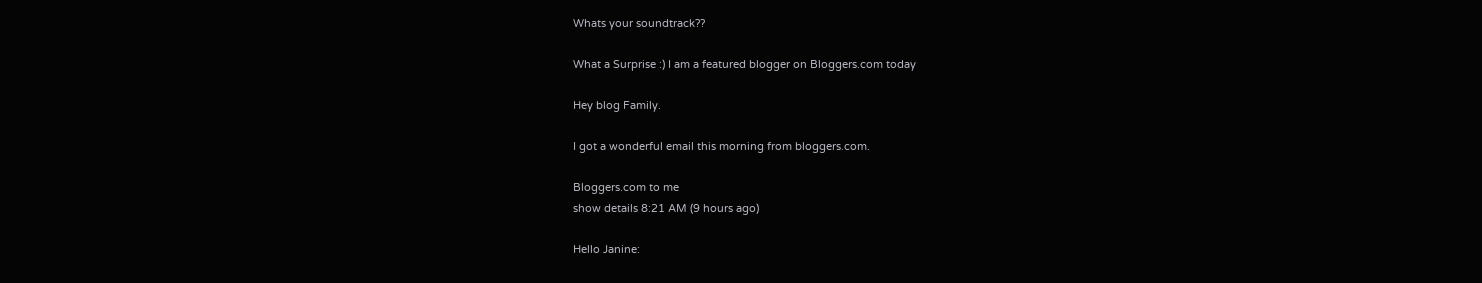Whats your soundtrack??

What a Surprise :) I am a featured blogger on Bloggers.com today

Hey blog Family.

I got a wonderful email this morning from bloggers.com.

Bloggers.com to me
show details 8:21 AM (9 hours ago)

Hello Janine: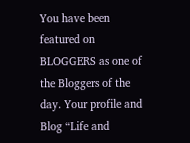You have been featured on BLOGGERS as one of the Bloggers of the day. Your profile and Blog “Life and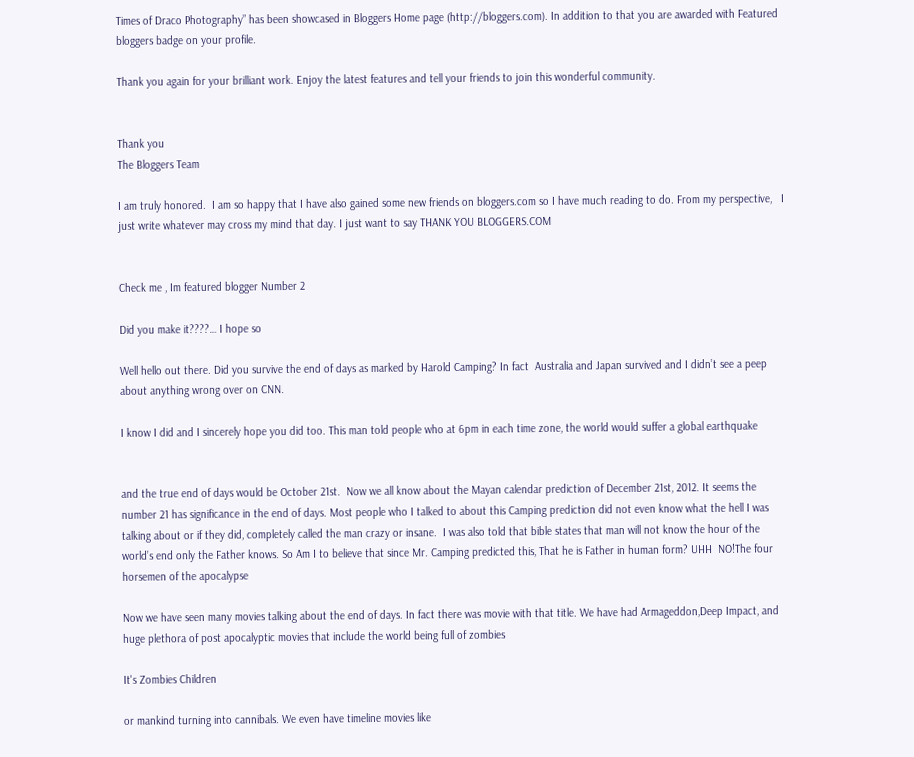Times of Draco Photography” has been showcased in Bloggers Home page (http://bloggers.com). In addition to that you are awarded with Featured bloggers badge on your profile.

Thank you again for your brilliant work. Enjoy the latest features and tell your friends to join this wonderful community.


Thank you
The Bloggers Team

I am truly honored.  I am so happy that I have also gained some new friends on bloggers.com so I have much reading to do. From my perspective,   I just write whatever may cross my mind that day. I just want to say THANK YOU BLOGGERS.COM


Check me , Im featured blogger Number 2

Did you make it????… I hope so

Well hello out there. Did you survive the end of days as marked by Harold Camping? In fact  Australia and Japan survived and I didn’t see a peep about anything wrong over on CNN.

I know I did and I sincerely hope you did too. This man told people who at 6pm in each time zone, the world would suffer a global earthquake


and the true end of days would be October 21st.  Now we all know about the Mayan calendar prediction of December 21st, 2012. It seems the number 21 has significance in the end of days. Most people who I talked to about this Camping prediction did not even know what the hell I was talking about or if they did, completely called the man crazy or insane.  I was also told that bible states that man will not know the hour of the world’s end only the Father knows. So Am I to believe that since Mr. Camping predicted this, That he is Father in human form? UHH  NO!The four horsemen of the apocalypse

Now we have seen many movies talking about the end of days. In fact there was movie with that title. We have had Armageddon,Deep Impact, and  huge plethora of post apocalyptic movies that include the world being full of zombies

It's Zombies Children

or mankind turning into cannibals. We even have timeline movies like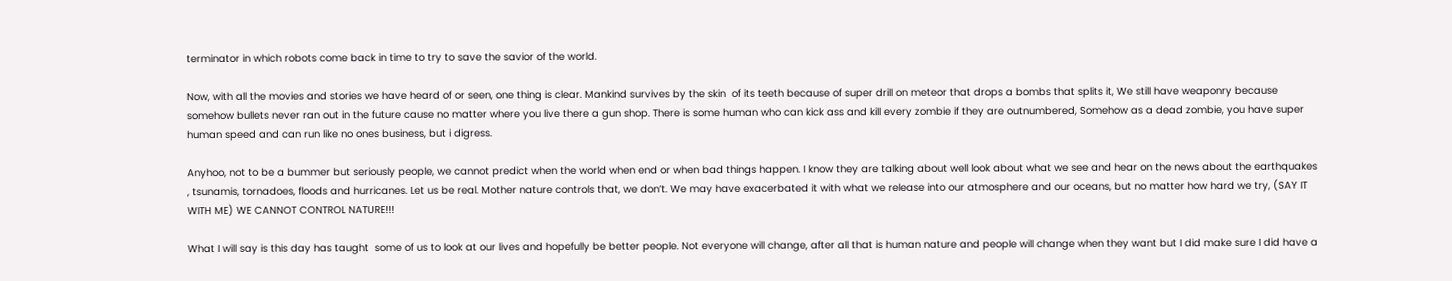terminator in which robots come back in time to try to save the savior of the world.

Now, with all the movies and stories we have heard of or seen, one thing is clear. Mankind survives by the skin  of its teeth because of super drill on meteor that drops a bombs that splits it, We still have weaponry because somehow bullets never ran out in the future cause no matter where you live there a gun shop. There is some human who can kick ass and kill every zombie if they are outnumbered, Somehow as a dead zombie, you have super human speed and can run like no ones business, but i digress.

Anyhoo, not to be a bummer but seriously people, we cannot predict when the world when end or when bad things happen. I know they are talking about well look about what we see and hear on the news about the earthquakes , tsunamis, tornadoes, floods and hurricanes. Let us be real. Mother nature controls that, we don’t. We may have exacerbated it with what we release into our atmosphere and our oceans, but no matter how hard we try, (SAY IT WITH ME) WE CANNOT CONTROL NATURE!!!

What I will say is this day has taught  some of us to look at our lives and hopefully be better people. Not everyone will change, after all that is human nature and people will change when they want but I did make sure I did have a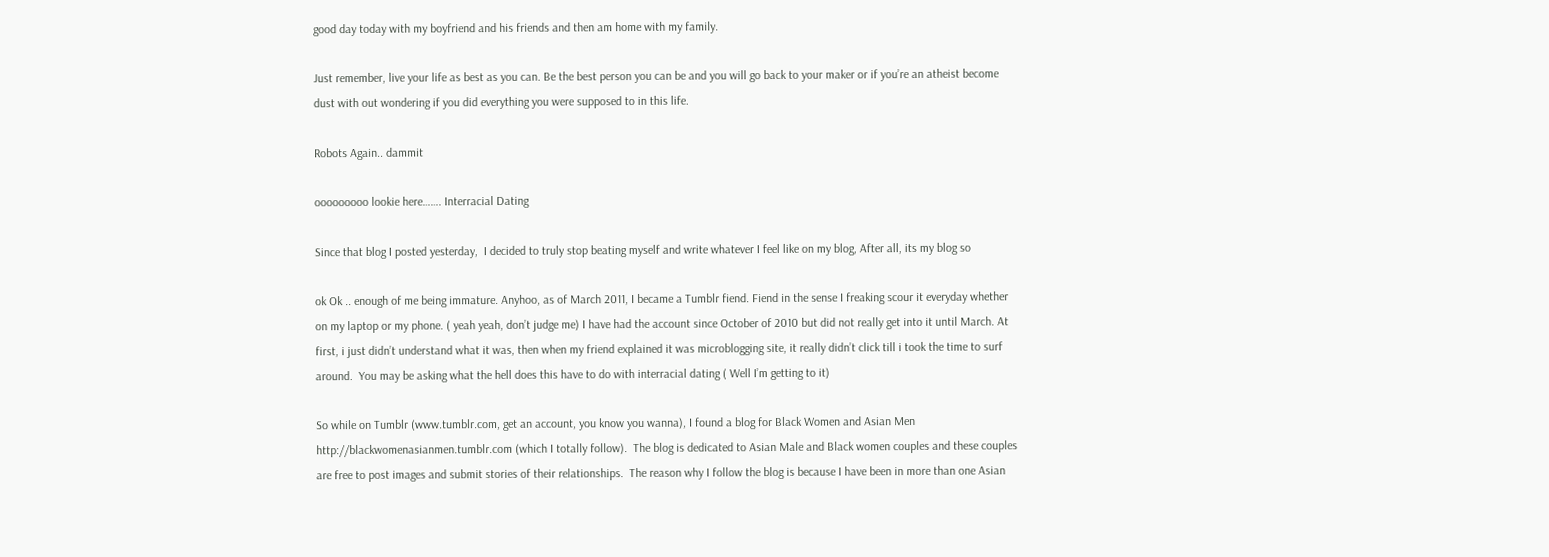good day today with my boyfriend and his friends and then am home with my family.

Just remember, live your life as best as you can. Be the best person you can be and you will go back to your maker or if you’re an atheist become dust with out wondering if you did everything you were supposed to in this life.

Robots Again.. dammit

ooooooooo lookie here……. Interracial Dating

Since that blog I posted yesterday,  I decided to truly stop beating myself and write whatever I feel like on my blog, After all, its my blog so

ok Ok .. enough of me being immature. Anyhoo, as of March 2011, I became a Tumblr fiend. Fiend in the sense I freaking scour it everyday whether on my laptop or my phone. ( yeah yeah, don’t judge me) I have had the account since October of 2010 but did not really get into it until March. At first, i just didn’t understand what it was, then when my friend explained it was microblogging site, it really didn’t click till i took the time to surf around.  You may be asking what the hell does this have to do with interracial dating ( Well I’m getting to it)

So while on Tumblr (www.tumblr.com, get an account, you know you wanna), I found a blog for Black Women and Asian Men http://blackwomenasianmen.tumblr.com (which I totally follow).  The blog is dedicated to Asian Male and Black women couples and these couples are free to post images and submit stories of their relationships.  The reason why I follow the blog is because I have been in more than one Asian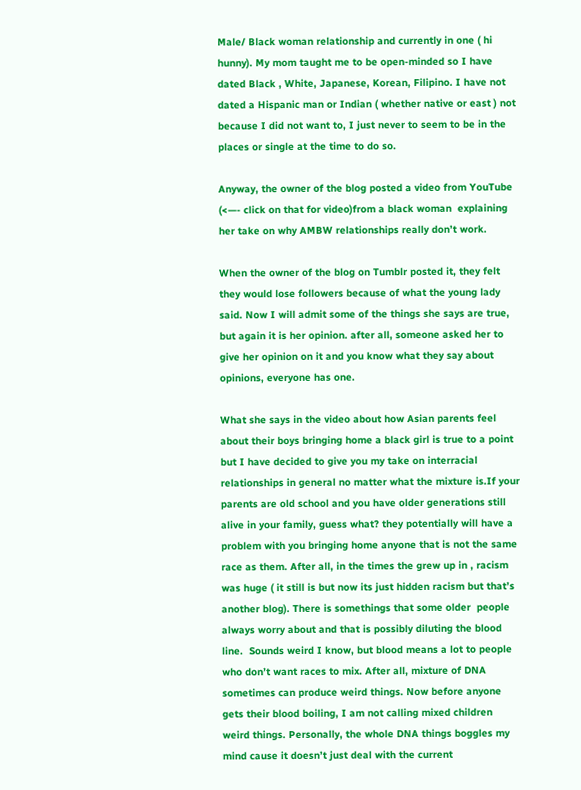Male/ Black woman relationship and currently in one ( hi hunny). My mom taught me to be open-minded so I have dated Black , White, Japanese, Korean, Filipino. I have not dated a Hispanic man or Indian ( whether native or east ) not because I did not want to, I just never to seem to be in the places or single at the time to do so.

Anyway, the owner of the blog posted a video from YouTube (<—- click on that for video)from a black woman  explaining her take on why AMBW relationships really don’t work.

When the owner of the blog on Tumblr posted it, they felt they would lose followers because of what the young lady said. Now I will admit some of the things she says are true, but again it is her opinion. after all, someone asked her to give her opinion on it and you know what they say about opinions, everyone has one.

What she says in the video about how Asian parents feel about their boys bringing home a black girl is true to a point but I have decided to give you my take on interracial relationships in general no matter what the mixture is.If your parents are old school and you have older generations still alive in your family, guess what? they potentially will have a problem with you bringing home anyone that is not the same race as them. After all, in the times the grew up in , racism was huge ( it still is but now its just hidden racism but that’s another blog). There is somethings that some older  people always worry about and that is possibly diluting the blood line.  Sounds weird I know, but blood means a lot to people who don’t want races to mix. After all, mixture of DNA sometimes can produce weird things. Now before anyone gets their blood boiling, I am not calling mixed children weird things. Personally, the whole DNA things boggles my mind cause it doesn’t just deal with the current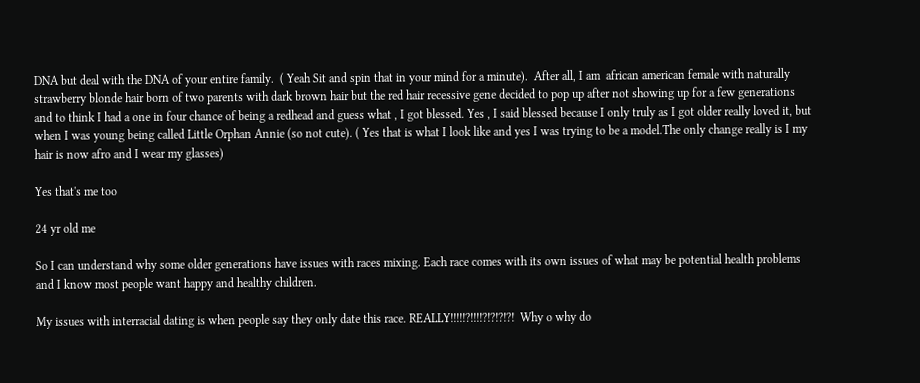DNA but deal with the DNA of your entire family.  ( Yeah Sit and spin that in your mind for a minute).  After all, I am  african american female with naturally strawberry blonde hair born of two parents with dark brown hair but the red hair recessive gene decided to pop up after not showing up for a few generations and to think I had a one in four chance of being a redhead and guess what , I got blessed. Yes , I said blessed because I only truly as I got older really loved it, but when I was young being called Little Orphan Annie (so not cute). ( Yes that is what I look like and yes I was trying to be a model.The only change really is I my hair is now afro and I wear my glasses)

Yes that's me too

24 yr old me

So I can understand why some older generations have issues with races mixing. Each race comes with its own issues of what may be potential health problems and I know most people want happy and healthy children.

My issues with interracial dating is when people say they only date this race. REALLY!!!!!?!!!!?!?!?!?!  Why o why do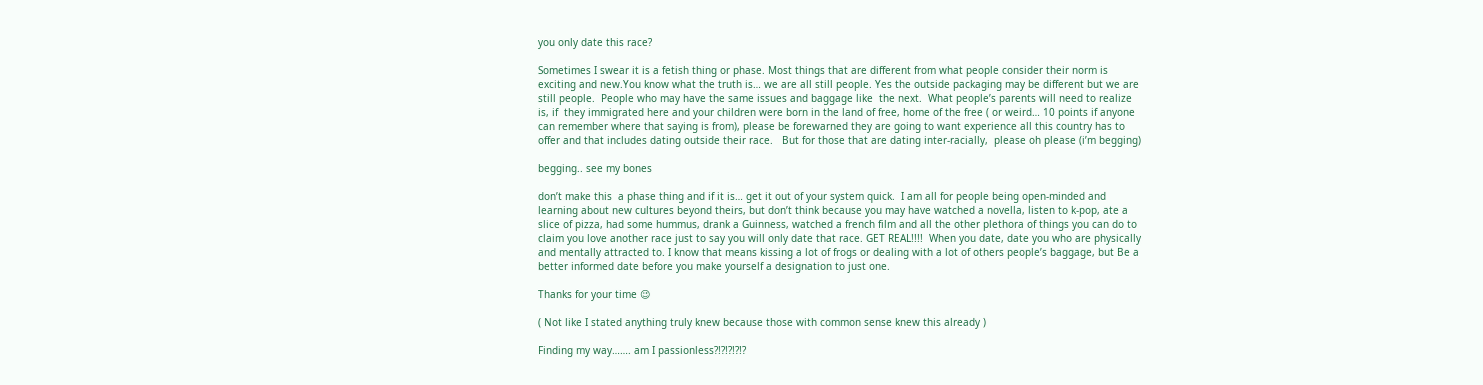you only date this race?

Sometimes I swear it is a fetish thing or phase. Most things that are different from what people consider their norm is exciting and new.You know what the truth is… we are all still people. Yes the outside packaging may be different but we are still people.  People who may have the same issues and baggage like  the next.  What people’s parents will need to realize is, if  they immigrated here and your children were born in the land of free, home of the free ( or weird… 10 points if anyone can remember where that saying is from), please be forewarned they are going to want experience all this country has to offer and that includes dating outside their race.   But for those that are dating inter-racially,  please oh please (i’m begging)

begging.. see my bones

don’t make this  a phase thing and if it is… get it out of your system quick.  I am all for people being open-minded and learning about new cultures beyond theirs, but don’t think because you may have watched a novella, listen to k-pop, ate a slice of pizza, had some hummus, drank a Guinness, watched a french film and all the other plethora of things you can do to claim you love another race just to say you will only date that race. GET REAL!!!!  When you date, date you who are physically and mentally attracted to. I know that means kissing a lot of frogs or dealing with a lot of others people’s baggage, but Be a better informed date before you make yourself a designation to just one.

Thanks for your time 😉

( Not like I stated anything truly knew because those with common sense knew this already )

Finding my way……. am I passionless?!?!?!?!?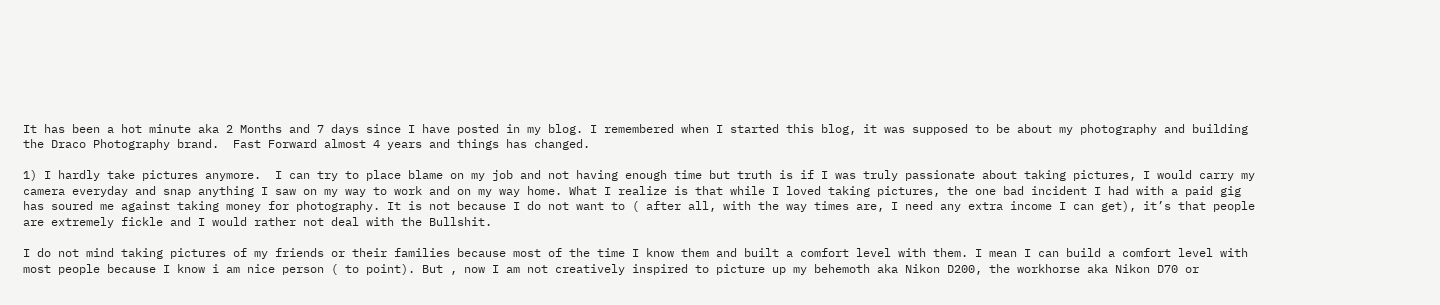It has been a hot minute aka 2 Months and 7 days since I have posted in my blog. I remembered when I started this blog, it was supposed to be about my photography and building the Draco Photography brand.  Fast Forward almost 4 years and things has changed.

1) I hardly take pictures anymore.  I can try to place blame on my job and not having enough time but truth is if I was truly passionate about taking pictures, I would carry my camera everyday and snap anything I saw on my way to work and on my way home. What I realize is that while I loved taking pictures, the one bad incident I had with a paid gig has soured me against taking money for photography. It is not because I do not want to ( after all, with the way times are, I need any extra income I can get), it’s that people are extremely fickle and I would rather not deal with the Bullshit.

I do not mind taking pictures of my friends or their families because most of the time I know them and built a comfort level with them. I mean I can build a comfort level with most people because I know i am nice person ( to point). But , now I am not creatively inspired to picture up my behemoth aka Nikon D200, the workhorse aka Nikon D70 or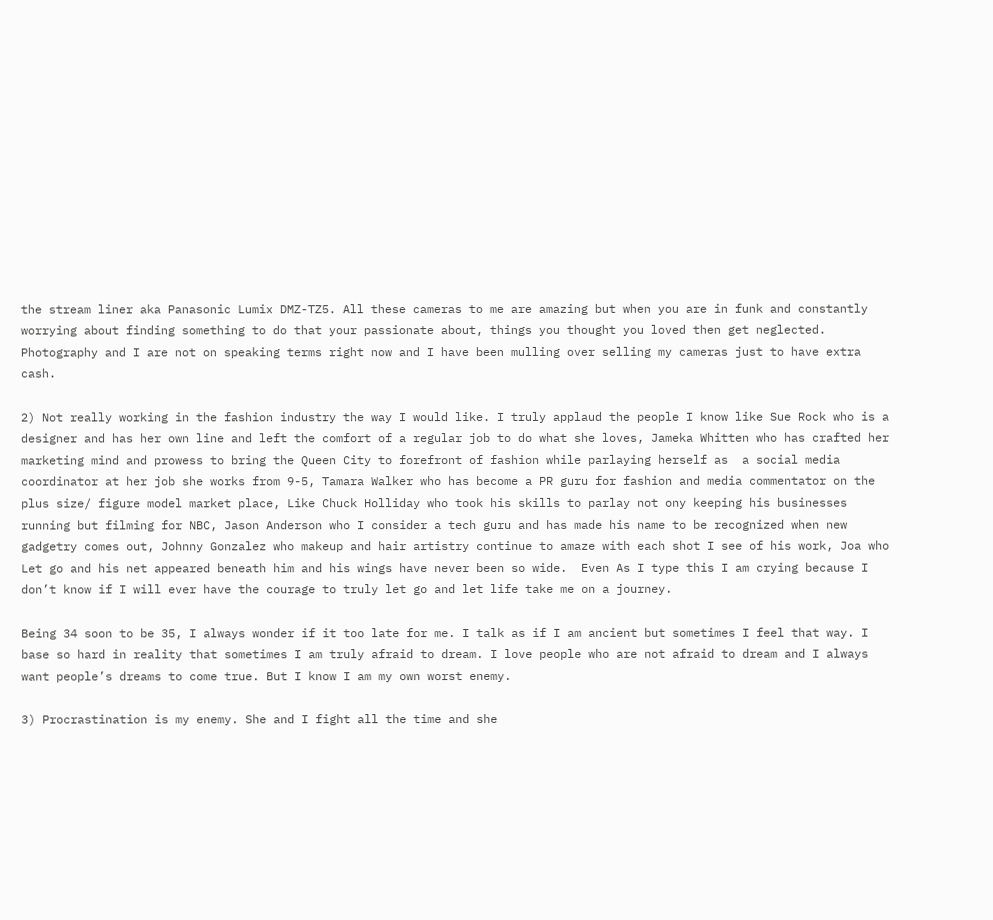the stream liner aka Panasonic Lumix DMZ-TZ5. All these cameras to me are amazing but when you are in funk and constantly worrying about finding something to do that your passionate about, things you thought you loved then get neglected.  Photography and I are not on speaking terms right now and I have been mulling over selling my cameras just to have extra cash.

2) Not really working in the fashion industry the way I would like. I truly applaud the people I know like Sue Rock who is a designer and has her own line and left the comfort of a regular job to do what she loves, Jameka Whitten who has crafted her marketing mind and prowess to bring the Queen City to forefront of fashion while parlaying herself as  a social media coordinator at her job she works from 9-5, Tamara Walker who has become a PR guru for fashion and media commentator on the plus size/ figure model market place, Like Chuck Holliday who took his skills to parlay not ony keeping his businesses running but filming for NBC, Jason Anderson who I consider a tech guru and has made his name to be recognized when new gadgetry comes out, Johnny Gonzalez who makeup and hair artistry continue to amaze with each shot I see of his work, Joa who Let go and his net appeared beneath him and his wings have never been so wide.  Even As I type this I am crying because I don’t know if I will ever have the courage to truly let go and let life take me on a journey.

Being 34 soon to be 35, I always wonder if it too late for me. I talk as if I am ancient but sometimes I feel that way. I base so hard in reality that sometimes I am truly afraid to dream. I love people who are not afraid to dream and I always  want people’s dreams to come true. But I know I am my own worst enemy.

3) Procrastination is my enemy. She and I fight all the time and she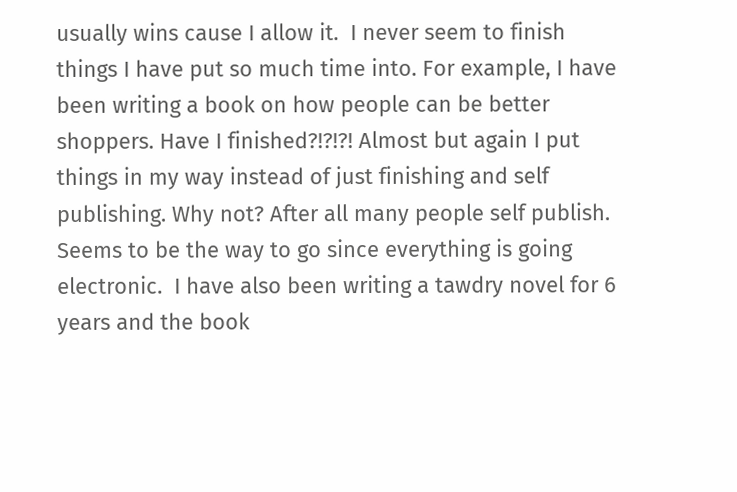usually wins cause I allow it.  I never seem to finish things I have put so much time into. For example, I have been writing a book on how people can be better shoppers. Have I finished?!?!?! Almost but again I put things in my way instead of just finishing and self publishing. Why not? After all many people self publish. Seems to be the way to go since everything is going electronic.  I have also been writing a tawdry novel for 6 years and the book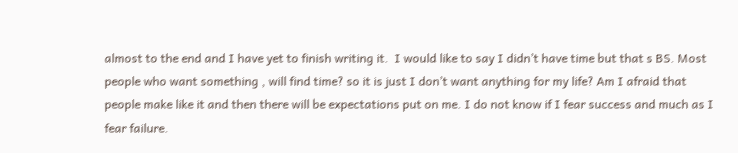almost to the end and I have yet to finish writing it.  I would like to say I didn’t have time but that s BS. Most people who want something , will find time? so it is just I don’t want anything for my life? Am I afraid that people make like it and then there will be expectations put on me. I do not know if I fear success and much as I  fear failure.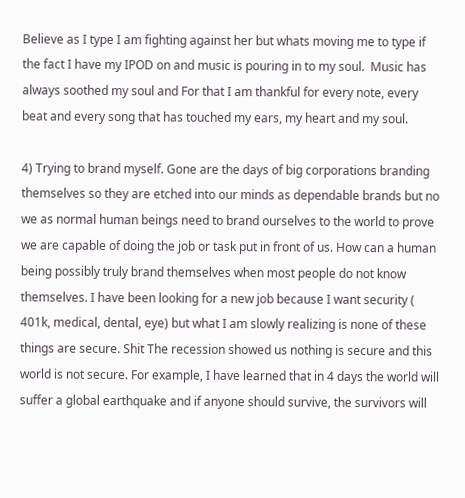Believe as I type I am fighting against her but whats moving me to type if the fact I have my IPOD on and music is pouring in to my soul.  Music has always soothed my soul and For that I am thankful for every note, every beat and every song that has touched my ears, my heart and my soul.

4) Trying to brand myself. Gone are the days of big corporations branding themselves so they are etched into our minds as dependable brands but no we as normal human beings need to brand ourselves to the world to prove we are capable of doing the job or task put in front of us. How can a human being possibly truly brand themselves when most people do not know themselves. I have been looking for a new job because I want security ( 401k, medical, dental, eye) but what I am slowly realizing is none of these things are secure. Shit The recession showed us nothing is secure and this world is not secure. For example, I have learned that in 4 days the world will suffer a global earthquake and if anyone should survive, the survivors will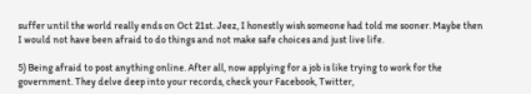suffer until the world really ends on Oct 21st. Jeez, I honestly wish someone had told me sooner. Maybe then I would not have been afraid to do things and not make safe choices and just live life.

5) Being afraid to post anything online. After all, now applying for a job is like trying to work for the government. They delve deep into your records, check your Facebook, Twitter,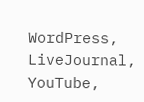WordPress, LiveJournal, YouTube,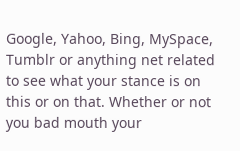Google, Yahoo, Bing, MySpace, Tumblr or anything net related to see what your stance is on this or on that. Whether or not you bad mouth your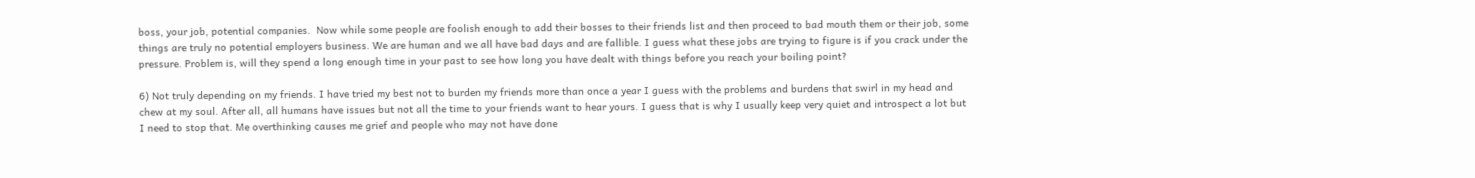boss, your job, potential companies.  Now while some people are foolish enough to add their bosses to their friends list and then proceed to bad mouth them or their job, some things are truly no potential employers business. We are human and we all have bad days and are fallible. I guess what these jobs are trying to figure is if you crack under the pressure. Problem is, will they spend a long enough time in your past to see how long you have dealt with things before you reach your boiling point?

6) Not truly depending on my friends. I have tried my best not to burden my friends more than once a year I guess with the problems and burdens that swirl in my head and chew at my soul. After all, all humans have issues but not all the time to your friends want to hear yours. I guess that is why I usually keep very quiet and introspect a lot but I need to stop that. Me overthinking causes me grief and people who may not have done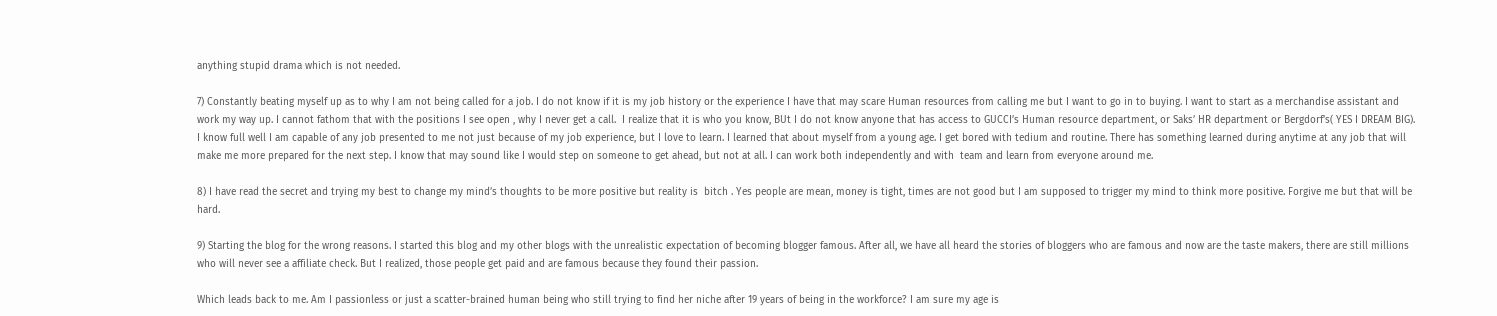anything stupid drama which is not needed.

7) Constantly beating myself up as to why I am not being called for a job. I do not know if it is my job history or the experience I have that may scare Human resources from calling me but I want to go in to buying. I want to start as a merchandise assistant and work my way up. I cannot fathom that with the positions I see open , why I never get a call.  I realize that it is who you know, BUt I do not know anyone that has access to GUCCI’s Human resource department, or Saks’ HR department or Bergdorf’s( YES I DREAM BIG). I know full well I am capable of any job presented to me not just because of my job experience, but I love to learn. I learned that about myself from a young age. I get bored with tedium and routine. There has something learned during anytime at any job that will make me more prepared for the next step. I know that may sound like I would step on someone to get ahead, but not at all. I can work both independently and with  team and learn from everyone around me.

8) I have read the secret and trying my best to change my mind’s thoughts to be more positive but reality is  bitch . Yes people are mean, money is tight, times are not good but I am supposed to trigger my mind to think more positive. Forgive me but that will be hard.

9) Starting the blog for the wrong reasons. I started this blog and my other blogs with the unrealistic expectation of becoming blogger famous. After all, we have all heard the stories of bloggers who are famous and now are the taste makers, there are still millions who will never see a affiliate check. But I realized, those people get paid and are famous because they found their passion.

Which leads back to me. Am I passionless or just a scatter-brained human being who still trying to find her niche after 19 years of being in the workforce? I am sure my age is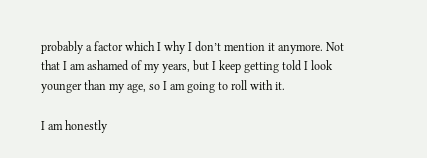probably a factor which I why I don’t mention it anymore. Not that I am ashamed of my years, but I keep getting told I look younger than my age, so I am going to roll with it.

I am honestly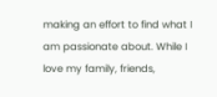making an effort to find what I am passionate about. While I love my family, friends,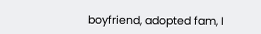boyfriend, adopted fam, I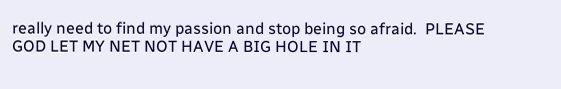really need to find my passion and stop being so afraid.  PLEASE GOD LET MY NET NOT HAVE A BIG HOLE IN IT